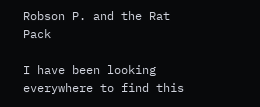Robson P. and the Rat Pack

I have been looking everywhere to find this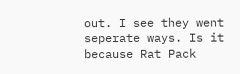out. I see they went seperate ways. Is it because Rat Pack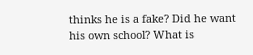thinks he is a fake? Did he want his own school? What is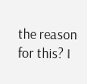the reason for this? I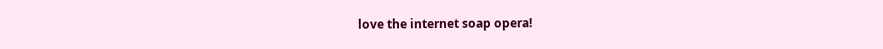love the internet soap opera!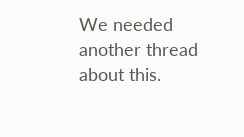We needed another thread about this.